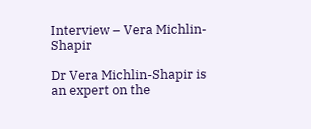Interview – Vera Michlin-Shapir

Dr Vera Michlin-Shapir is an expert on the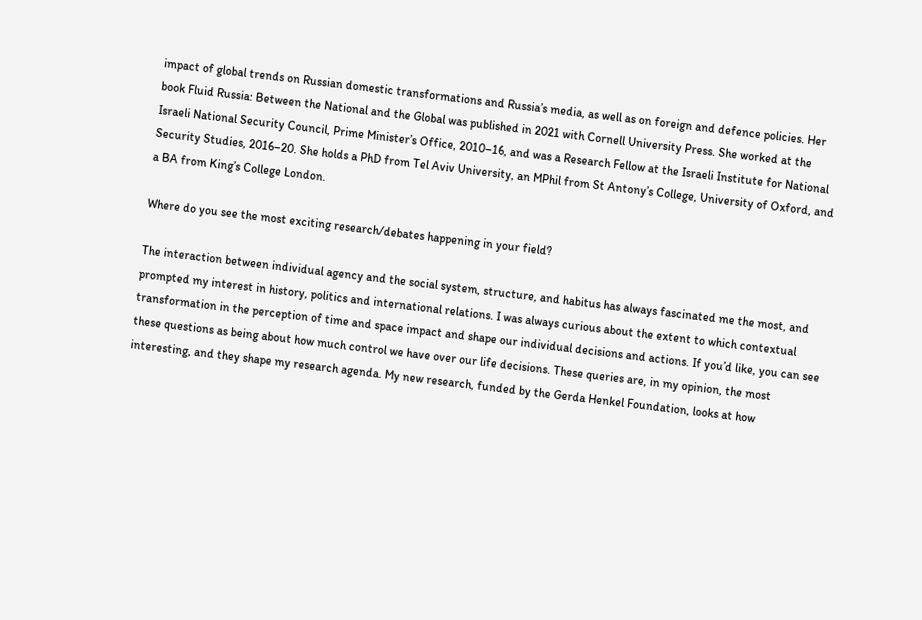impact of global trends on Russian domestic transformations and Russia’s media, as well as on foreign and defence policies. Her book Fluid Russia: Between the National and the Global was published in 2021 with Cornell University Press. She worked at the Israeli National Security Council, Prime Minister’s Office, 2010–16, and was a Research Fellow at the Israeli Institute for National Security Studies, 2016–20. She holds a PhD from Tel Aviv University, an MPhil from St Antony’s College, University of Oxford, and a BA from King’s College London.

Where do you see the most exciting research/debates happening in your field?

The interaction between individual agency and the social system, structure, and habitus has always fascinated me the most, and prompted my interest in history, politics and international relations. I was always curious about the extent to which contextual transformation in the perception of time and space impact and shape our individual decisions and actions. If you’d like, you can see these questions as being about how much control we have over our life decisions. These queries are, in my opinion, the most interesting, and they shape my research agenda. My new research, funded by the Gerda Henkel Foundation, looks at how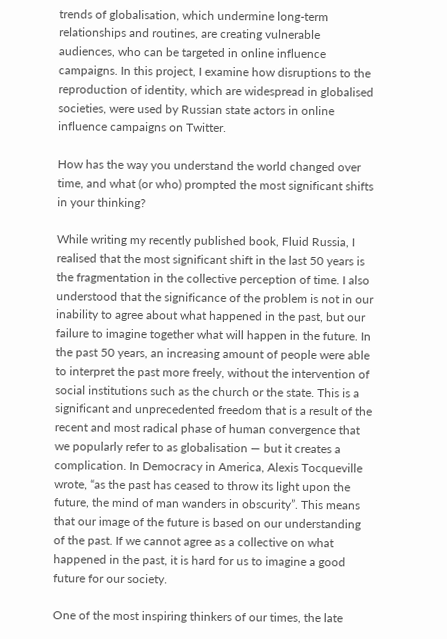trends of globalisation, which undermine long-term relationships and routines, are creating vulnerable audiences, who can be targeted in online influence campaigns. In this project, I examine how disruptions to the reproduction of identity, which are widespread in globalised societies, were used by Russian state actors in online influence campaigns on Twitter.

How has the way you understand the world changed over time, and what (or who) prompted the most significant shifts in your thinking?

While writing my recently published book, Fluid Russia, I realised that the most significant shift in the last 50 years is the fragmentation in the collective perception of time. I also understood that the significance of the problem is not in our inability to agree about what happened in the past, but our failure to imagine together what will happen in the future. In the past 50 years, an increasing amount of people were able to interpret the past more freely, without the intervention of social institutions such as the church or the state. This is a significant and unprecedented freedom that is a result of the recent and most radical phase of human convergence that we popularly refer to as globalisation — but it creates a complication. In Democracy in America, Alexis Tocqueville wrote, “as the past has ceased to throw its light upon the future, the mind of man wanders in obscurity”. This means that our image of the future is based on our understanding of the past. If we cannot agree as a collective on what happened in the past, it is hard for us to imagine a good future for our society.

One of the most inspiring thinkers of our times, the late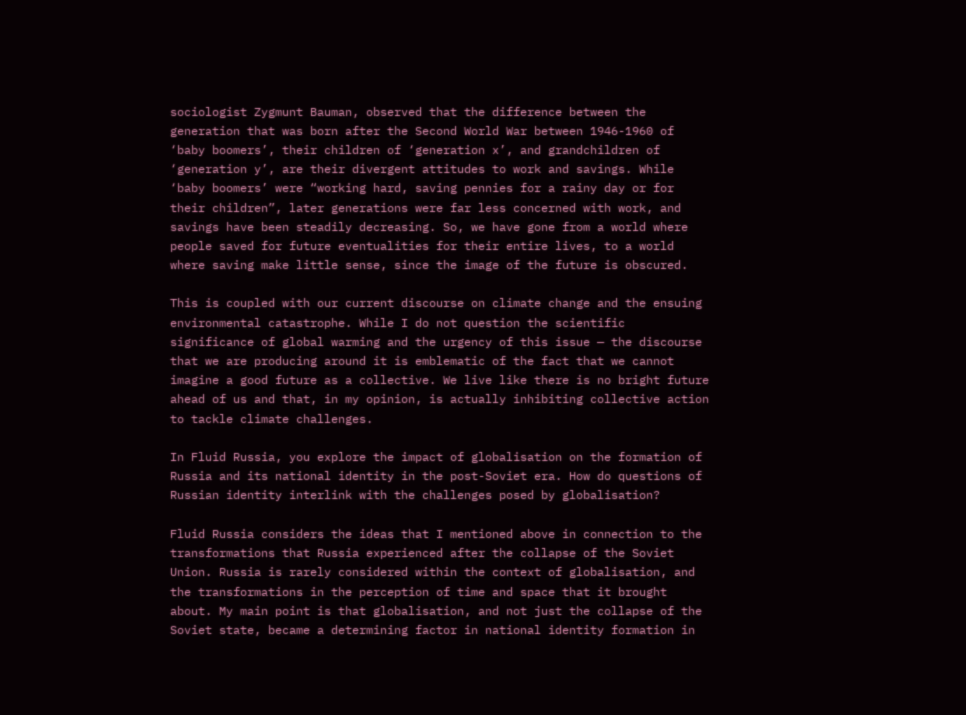sociologist Zygmunt Bauman, observed that the difference between the generation that was born after the Second World War between 1946-1960 of ‘baby boomers’, their children of ‘generation x’, and grandchildren of ‘generation y’, are their divergent attitudes to work and savings. While ‘baby boomers’ were “working hard, saving pennies for a rainy day or for their children”, later generations were far less concerned with work, and savings have been steadily decreasing. So, we have gone from a world where people saved for future eventualities for their entire lives, to a world where saving make little sense, since the image of the future is obscured.

This is coupled with our current discourse on climate change and the ensuing environmental catastrophe. While I do not question the scientific significance of global warming and the urgency of this issue — the discourse that we are producing around it is emblematic of the fact that we cannot imagine a good future as a collective. We live like there is no bright future ahead of us and that, in my opinion, is actually inhibiting collective action to tackle climate challenges.

In Fluid Russia, you explore the impact of globalisation on the formation of Russia and its national identity in the post-Soviet era. How do questions of Russian identity interlink with the challenges posed by globalisation?

Fluid Russia considers the ideas that I mentioned above in connection to the transformations that Russia experienced after the collapse of the Soviet Union. Russia is rarely considered within the context of globalisation, and the transformations in the perception of time and space that it brought about. My main point is that globalisation, and not just the collapse of the Soviet state, became a determining factor in national identity formation in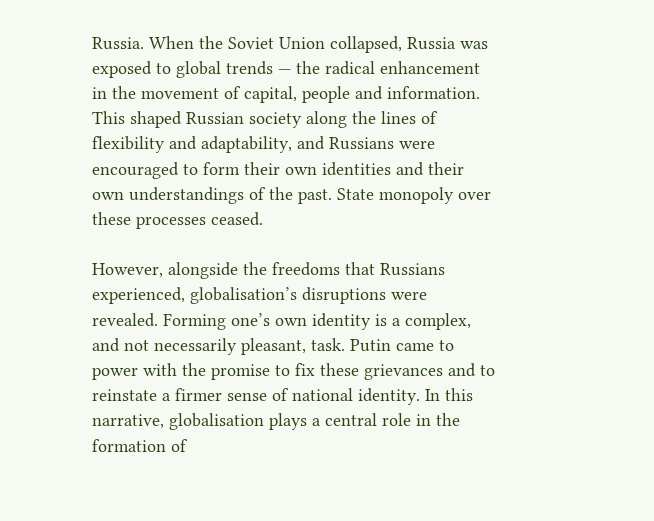Russia. When the Soviet Union collapsed, Russia was exposed to global trends — the radical enhancement in the movement of capital, people and information. This shaped Russian society along the lines of flexibility and adaptability, and Russians were encouraged to form their own identities and their own understandings of the past. State monopoly over these processes ceased.

However, alongside the freedoms that Russians experienced, globalisation’s disruptions were revealed. Forming one’s own identity is a complex, and not necessarily pleasant, task. Putin came to power with the promise to fix these grievances and to reinstate a firmer sense of national identity. In this narrative, globalisation plays a central role in the formation of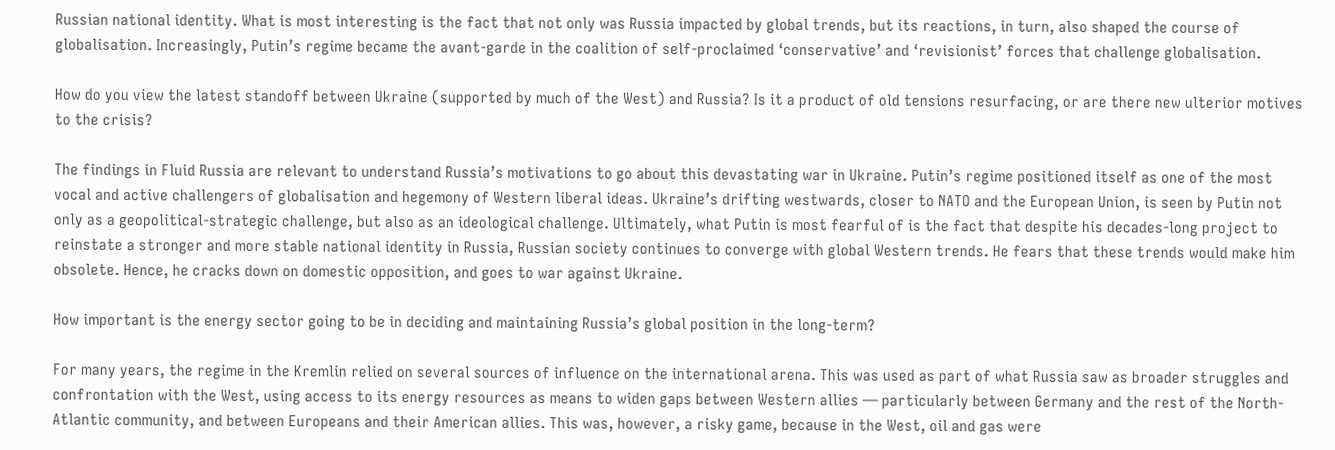Russian national identity. What is most interesting is the fact that not only was Russia impacted by global trends, but its reactions, in turn, also shaped the course of globalisation. Increasingly, Putin’s regime became the avant-garde in the coalition of self-proclaimed ‘conservative’ and ‘revisionist’ forces that challenge globalisation.

How do you view the latest standoff between Ukraine (supported by much of the West) and Russia? Is it a product of old tensions resurfacing, or are there new ulterior motives to the crisis?

The findings in Fluid Russia are relevant to understand Russia’s motivations to go about this devastating war in Ukraine. Putin’s regime positioned itself as one of the most vocal and active challengers of globalisation and hegemony of Western liberal ideas. Ukraine’s drifting westwards, closer to NATO and the European Union, is seen by Putin not only as a geopolitical-strategic challenge, but also as an ideological challenge. Ultimately, what Putin is most fearful of is the fact that despite his decades-long project to reinstate a stronger and more stable national identity in Russia, Russian society continues to converge with global Western trends. He fears that these trends would make him obsolete. Hence, he cracks down on domestic opposition, and goes to war against Ukraine.

How important is the energy sector going to be in deciding and maintaining Russia’s global position in the long-term?

For many years, the regime in the Kremlin relied on several sources of influence on the international arena. This was used as part of what Russia saw as broader struggles and confrontation with the West, using access to its energy resources as means to widen gaps between Western allies — particularly between Germany and the rest of the North-Atlantic community, and between Europeans and their American allies. This was, however, a risky game, because in the West, oil and gas were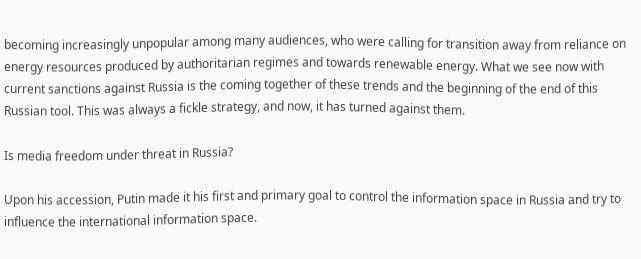becoming increasingly unpopular among many audiences, who were calling for transition away from reliance on energy resources produced by authoritarian regimes and towards renewable energy. What we see now with current sanctions against Russia is the coming together of these trends and the beginning of the end of this Russian tool. This was always a fickle strategy, and now, it has turned against them.

Is media freedom under threat in Russia?

Upon his accession, Putin made it his first and primary goal to control the information space in Russia and try to influence the international information space.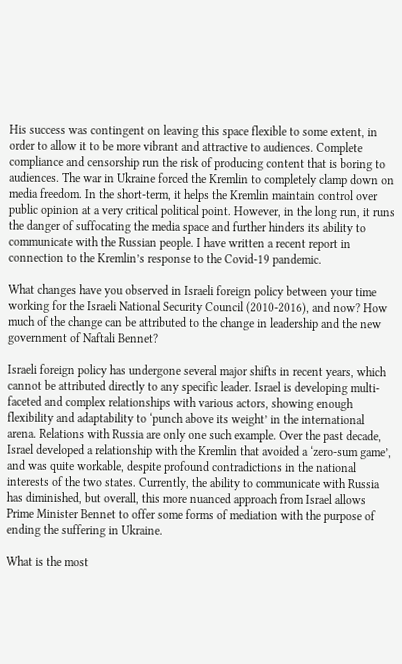His success was contingent on leaving this space flexible to some extent, in order to allow it to be more vibrant and attractive to audiences. Complete compliance and censorship run the risk of producing content that is boring to audiences. The war in Ukraine forced the Kremlin to completely clamp down on media freedom. In the short-term, it helps the Kremlin maintain control over public opinion at a very critical political point. However, in the long run, it runs the danger of suffocating the media space and further hinders its ability to communicate with the Russian people. I have written a recent report in connection to the Kremlin’s response to the Covid-19 pandemic.

What changes have you observed in Israeli foreign policy between your time working for the Israeli National Security Council (2010-2016), and now? How much of the change can be attributed to the change in leadership and the new government of Naftali Bennet?

Israeli foreign policy has undergone several major shifts in recent years, which cannot be attributed directly to any specific leader. Israel is developing multi-faceted and complex relationships with various actors, showing enough flexibility and adaptability to ‘punch above its weight’ in the international arena. Relations with Russia are only one such example. Over the past decade, Israel developed a relationship with the Kremlin that avoided a ‘zero-sum game’, and was quite workable, despite profound contradictions in the national interests of the two states. Currently, the ability to communicate with Russia has diminished, but overall, this more nuanced approach from Israel allows Prime Minister Bennet to offer some forms of mediation with the purpose of ending the suffering in Ukraine.

What is the most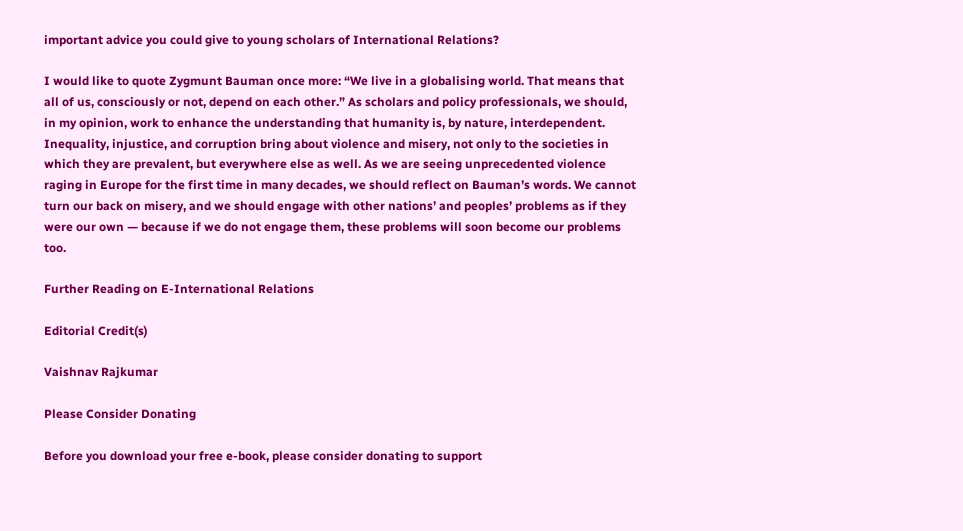important advice you could give to young scholars of International Relations?

I would like to quote Zygmunt Bauman once more: “We live in a globalising world. That means that all of us, consciously or not, depend on each other.” As scholars and policy professionals, we should, in my opinion, work to enhance the understanding that humanity is, by nature, interdependent. Inequality, injustice, and corruption bring about violence and misery, not only to the societies in which they are prevalent, but everywhere else as well. As we are seeing unprecedented violence raging in Europe for the first time in many decades, we should reflect on Bauman’s words. We cannot turn our back on misery, and we should engage with other nations’ and peoples’ problems as if they were our own — because if we do not engage them, these problems will soon become our problems too.

Further Reading on E-International Relations

Editorial Credit(s)

Vaishnav Rajkumar

Please Consider Donating

Before you download your free e-book, please consider donating to support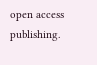open access publishing.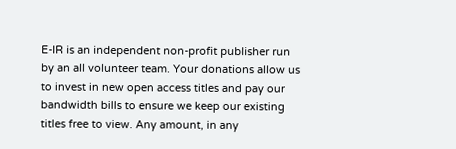E-IR is an independent non-profit publisher run by an all volunteer team. Your donations allow us to invest in new open access titles and pay our bandwidth bills to ensure we keep our existing titles free to view. Any amount, in any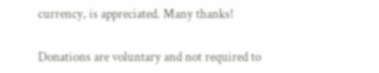currency, is appreciated. Many thanks!

Donations are voluntary and not required to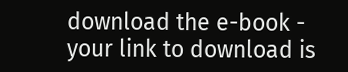download the e-book - your link to download is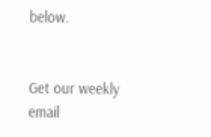below.


Get our weekly email